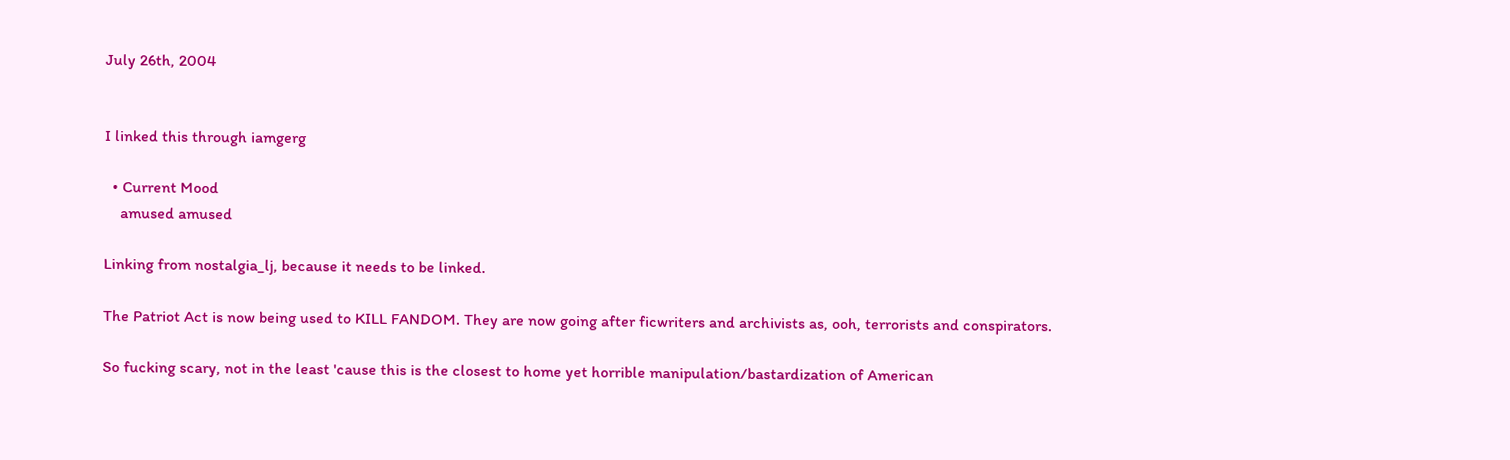July 26th, 2004


I linked this through iamgerg

  • Current Mood
    amused amused

Linking from nostalgia_lj, because it needs to be linked.

The Patriot Act is now being used to KILL FANDOM. They are now going after ficwriters and archivists as, ooh, terrorists and conspirators.

So fucking scary, not in the least 'cause this is the closest to home yet horrible manipulation/bastardization of American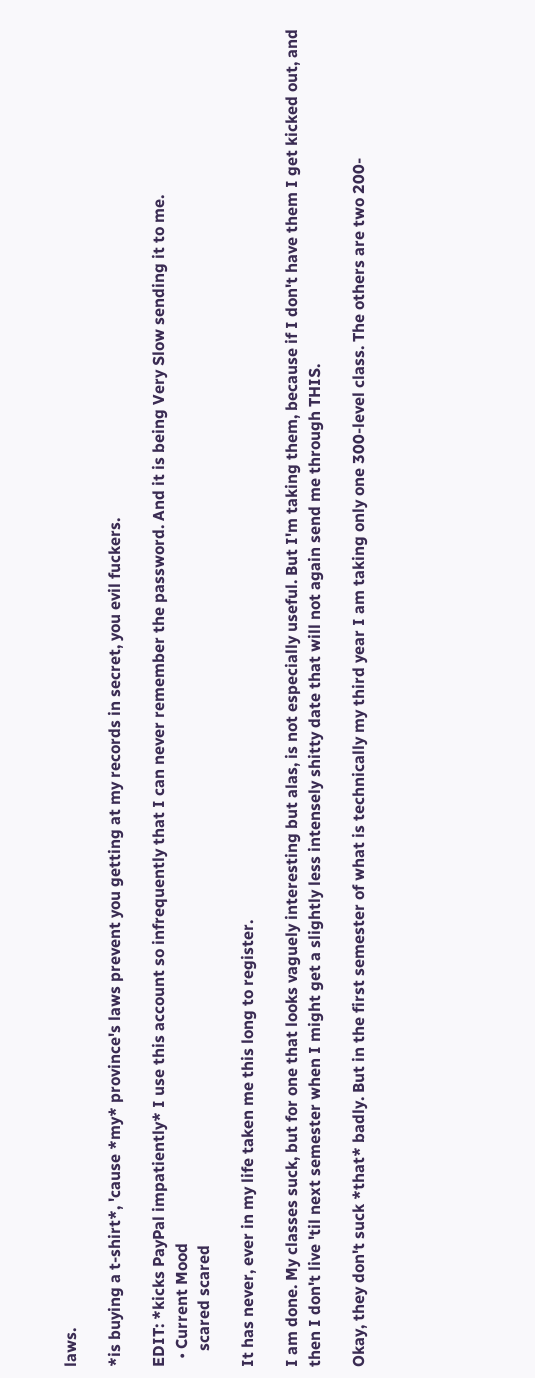laws.

*is buying a t-shirt*, 'cause *my* province's laws prevent you getting at my records in secret, you evil fuckers.

EDIT: *kicks PayPal impatiently* I use this account so infrequently that I can never remember the password. And it is being Very Slow sending it to me.
  • Current Mood
    scared scared

It has never, ever in my life taken me this long to register.

I am done. My classes suck, but for one that looks vaguely interesting but alas, is not especially useful. But I'm taking them, because if I don't have them I get kicked out, and then I don't live 'til next semester when I might get a slightly less intensely shitty date that will not again send me through THIS.

Okay, they don't suck *that* badly. But in the first semester of what is technically my third year I am taking only one 300-level class. The others are two 200-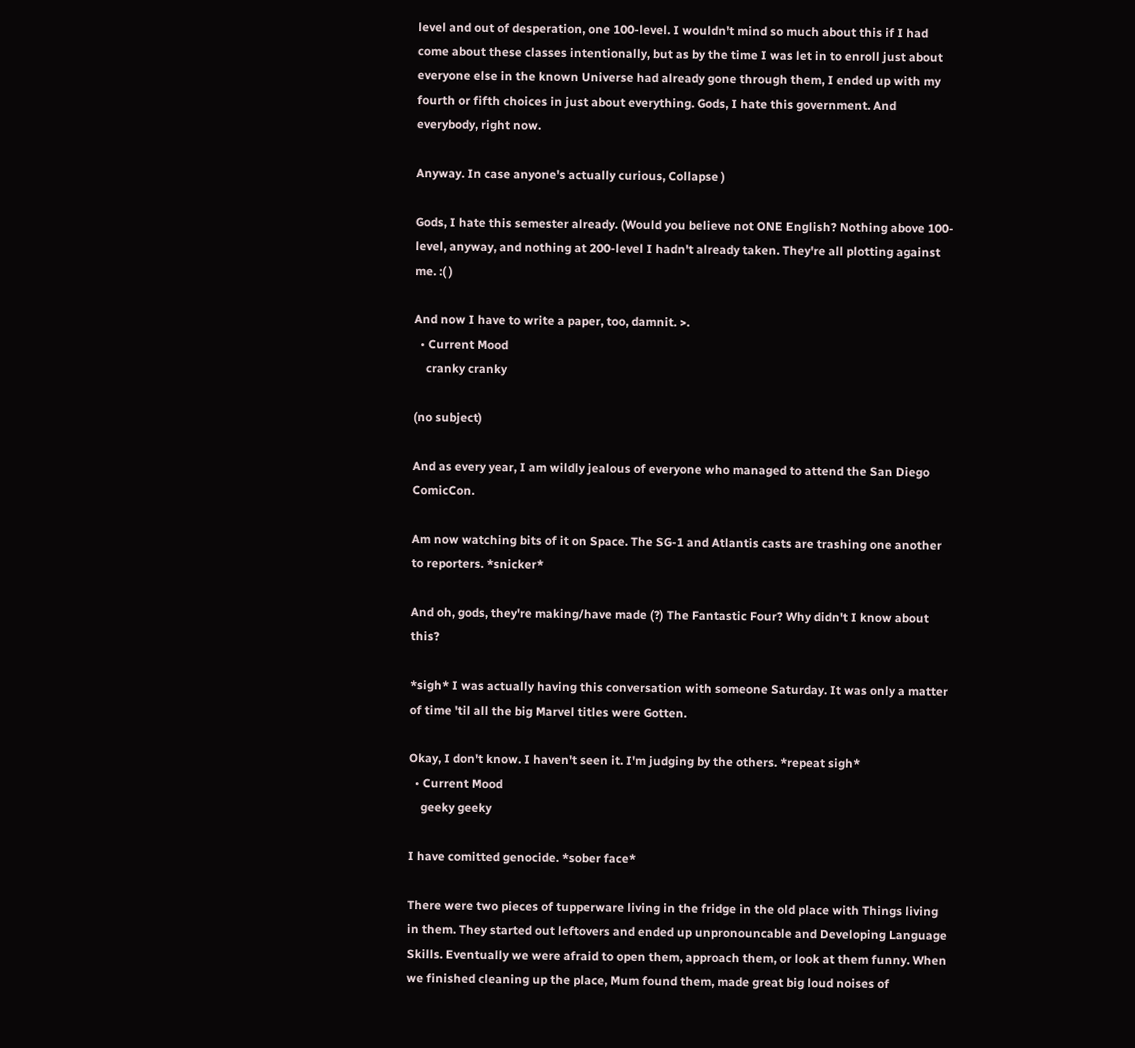level and out of desperation, one 100-level. I wouldn't mind so much about this if I had come about these classes intentionally, but as by the time I was let in to enroll just about everyone else in the known Universe had already gone through them, I ended up with my fourth or fifth choices in just about everything. Gods, I hate this government. And everybody, right now.

Anyway. In case anyone's actually curious, Collapse )

Gods, I hate this semester already. (Would you believe not ONE English? Nothing above 100-level, anyway, and nothing at 200-level I hadn't already taken. They're all plotting against me. :( )

And now I have to write a paper, too, damnit. >.
  • Current Mood
    cranky cranky

(no subject)

And as every year, I am wildly jealous of everyone who managed to attend the San Diego ComicCon.

Am now watching bits of it on Space. The SG-1 and Atlantis casts are trashing one another to reporters. *snicker*

And oh, gods, they're making/have made (?) The Fantastic Four? Why didn't I know about this?

*sigh* I was actually having this conversation with someone Saturday. It was only a matter of time 'til all the big Marvel titles were Gotten.

Okay, I don't know. I haven't seen it. I'm judging by the others. *repeat sigh*
  • Current Mood
    geeky geeky

I have comitted genocide. *sober face*

There were two pieces of tupperware living in the fridge in the old place with Things living in them. They started out leftovers and ended up unpronouncable and Developing Language Skills. Eventually we were afraid to open them, approach them, or look at them funny. When we finished cleaning up the place, Mum found them, made great big loud noises of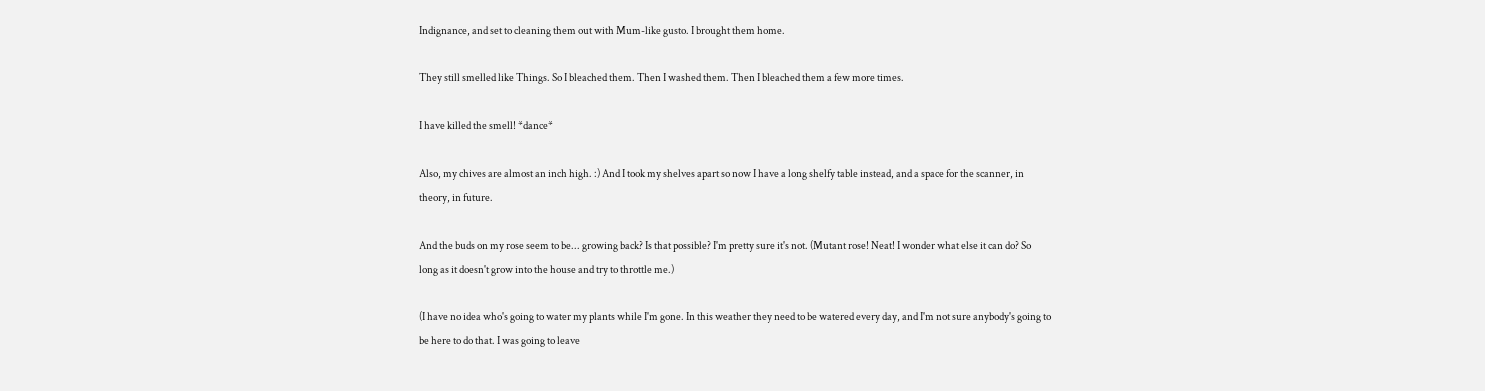Indignance, and set to cleaning them out with Mum-like gusto. I brought them home.

They still smelled like Things. So I bleached them. Then I washed them. Then I bleached them a few more times.

I have killed the smell! *dance*

Also, my chives are almost an inch high. :) And I took my shelves apart so now I have a long shelfy table instead, and a space for the scanner, in theory, in future.

And the buds on my rose seem to be... growing back? Is that possible? I'm pretty sure it's not. (Mutant rose! Neat! I wonder what else it can do? So long as it doesn't grow into the house and try to throttle me.)

(I have no idea who's going to water my plants while I'm gone. In this weather they need to be watered every day, and I'm not sure anybody's going to be here to do that. I was going to leave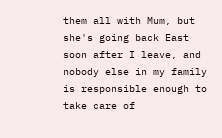them all with Mum, but she's going back East soon after I leave, and nobody else in my family is responsible enough to take care of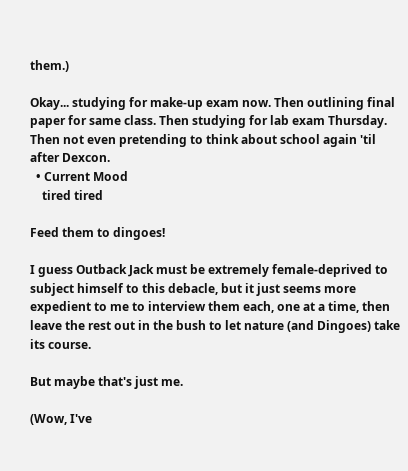them.)

Okay... studying for make-up exam now. Then outlining final paper for same class. Then studying for lab exam Thursday. Then not even pretending to think about school again 'til after Dexcon.
  • Current Mood
    tired tired

Feed them to dingoes!

I guess Outback Jack must be extremely female-deprived to subject himself to this debacle, but it just seems more expedient to me to interview them each, one at a time, then leave the rest out in the bush to let nature (and Dingoes) take its course.

But maybe that's just me.

(Wow, I've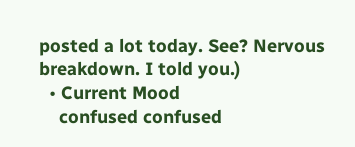posted a lot today. See? Nervous breakdown. I told you.)
  • Current Mood
    confused confused